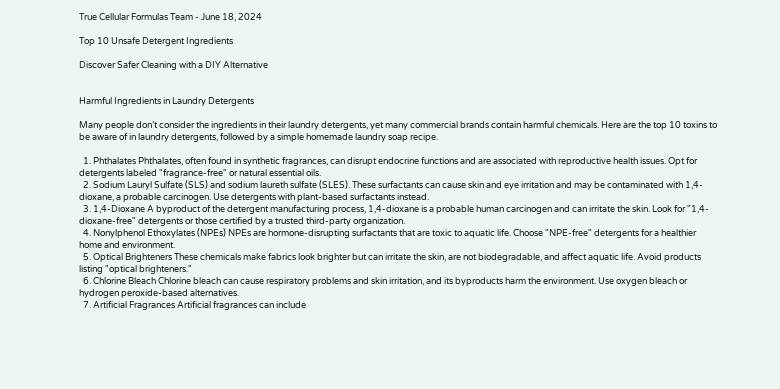True Cellular Formulas Team - June 18, 2024

Top 10 Unsafe Detergent Ingredients

Discover Safer Cleaning with a DIY Alternative


Harmful Ingredients in Laundry Detergents

Many people don’t consider the ingredients in their laundry detergents, yet many commercial brands contain harmful chemicals. Here are the top 10 toxins to be aware of in laundry detergents, followed by a simple homemade laundry soap recipe.

  1. Phthalates Phthalates, often found in synthetic fragrances, can disrupt endocrine functions and are associated with reproductive health issues. Opt for detergents labeled "fragrance-free" or natural essential oils.
  2. Sodium Lauryl Sulfate (SLS) and sodium laureth sulfate (SLES). These surfactants can cause skin and eye irritation and may be contaminated with 1,4-dioxane, a probable carcinogen. Use detergents with plant-based surfactants instead.
  3. 1,4-Dioxane A byproduct of the detergent manufacturing process, 1,4-dioxane is a probable human carcinogen and can irritate the skin. Look for "1,4-dioxane-free" detergents or those certified by a trusted third-party organization.
  4. Nonylphenol Ethoxylates (NPEs) NPEs are hormone-disrupting surfactants that are toxic to aquatic life. Choose "NPE-free" detergents for a healthier home and environment.
  5. Optical Brighteners These chemicals make fabrics look brighter but can irritate the skin, are not biodegradable, and affect aquatic life. Avoid products listing "optical brighteners."
  6. Chlorine Bleach Chlorine bleach can cause respiratory problems and skin irritation, and its byproducts harm the environment. Use oxygen bleach or hydrogen peroxide-based alternatives.
  7. Artificial Fragrances Artificial fragrances can include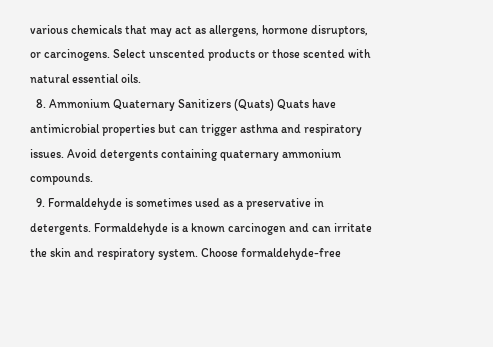various chemicals that may act as allergens, hormone disruptors, or carcinogens. Select unscented products or those scented with natural essential oils.
  8. Ammonium Quaternary Sanitizers (Quats) Quats have antimicrobial properties but can trigger asthma and respiratory issues. Avoid detergents containing quaternary ammonium compounds.
  9. Formaldehyde is sometimes used as a preservative in detergents. Formaldehyde is a known carcinogen and can irritate the skin and respiratory system. Choose formaldehyde-free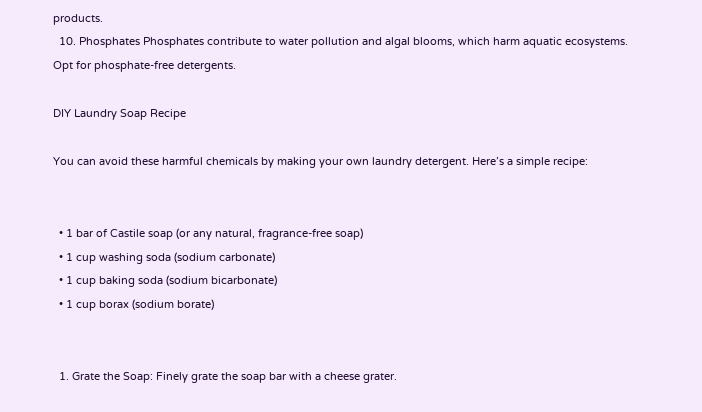products.
  10. Phosphates Phosphates contribute to water pollution and algal blooms, which harm aquatic ecosystems. Opt for phosphate-free detergents.

DIY Laundry Soap Recipe

You can avoid these harmful chemicals by making your own laundry detergent. Here’s a simple recipe:


  • 1 bar of Castile soap (or any natural, fragrance-free soap)
  • 1 cup washing soda (sodium carbonate)
  • 1 cup baking soda (sodium bicarbonate)
  • 1 cup borax (sodium borate)


  1. Grate the Soap: Finely grate the soap bar with a cheese grater.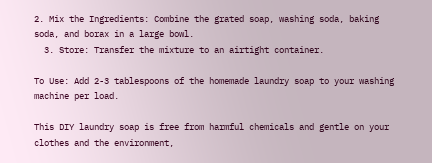2. Mix the Ingredients: Combine the grated soap, washing soda, baking soda, and borax in a large bowl.
  3. Store: Transfer the mixture to an airtight container.

To Use: Add 2-3 tablespoons of the homemade laundry soap to your washing machine per load.

This DIY laundry soap is free from harmful chemicals and gentle on your clothes and the environment,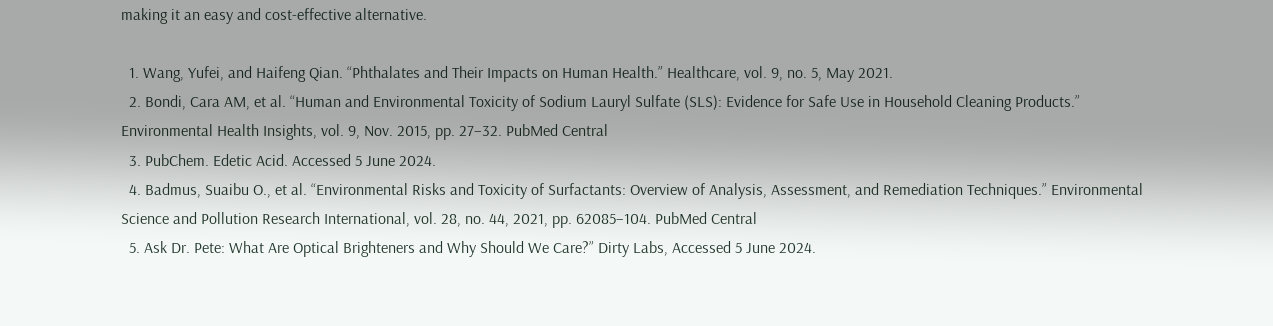making it an easy and cost-effective alternative.

  1. Wang, Yufei, and Haifeng Qian. “Phthalates and Their Impacts on Human Health.” Healthcare, vol. 9, no. 5, May 2021.
  2. Bondi, Cara AM, et al. “Human and Environmental Toxicity of Sodium Lauryl Sulfate (SLS): Evidence for Safe Use in Household Cleaning Products.” Environmental Health Insights, vol. 9, Nov. 2015, pp. 27–32. PubMed Central
  3. PubChem. Edetic Acid. Accessed 5 June 2024.
  4. Badmus, Suaibu O., et al. “Environmental Risks and Toxicity of Surfactants: Overview of Analysis, Assessment, and Remediation Techniques.” Environmental Science and Pollution Research International, vol. 28, no. 44, 2021, pp. 62085–104. PubMed Central
  5. Ask Dr. Pete: What Are Optical Brighteners and Why Should We Care?” Dirty Labs, Accessed 5 June 2024.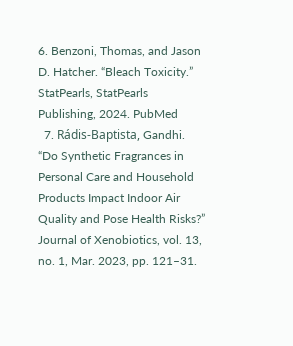6. Benzoni, Thomas, and Jason D. Hatcher. “Bleach Toxicity.” StatPearls, StatPearls Publishing, 2024. PubMed
  7. Rádis-Baptista, Gandhi. “Do Synthetic Fragrances in Personal Care and Household Products Impact Indoor Air Quality and Pose Health Risks?” Journal of Xenobiotics, vol. 13, no. 1, Mar. 2023, pp. 121–31.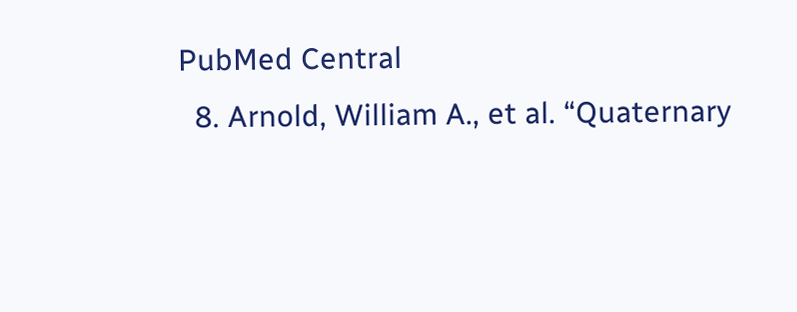PubMed Central
  8. Arnold, William A., et al. “Quaternary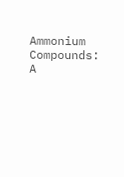Ammonium Compounds: A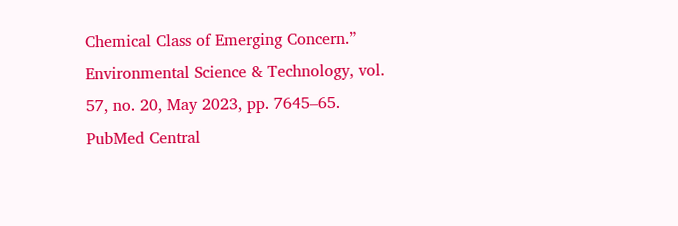Chemical Class of Emerging Concern.” Environmental Science & Technology, vol. 57, no. 20, May 2023, pp. 7645–65. PubMed Central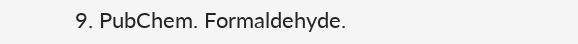9. PubChem. Formaldehyde.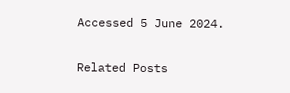Accessed 5 June 2024.

Related Posts